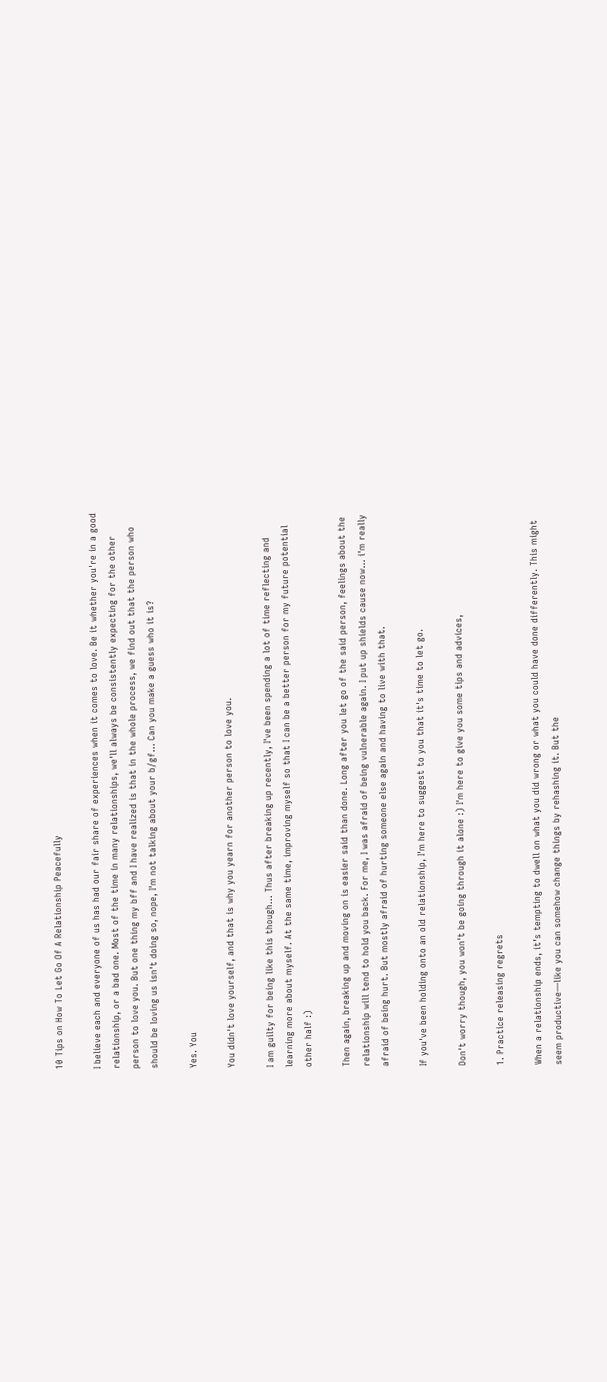10 Tips on How To Let Go Of A Relationship Peacefully

I believe each and everyone of us has had our fair share of experiences when it comes to love. Be it whether you're in a good relationship, or a bad one. Most of the time in many relationships, we'll always be consistently expecting for the other person to love you. But one thing my bff and I have realized is that in the whole process, we find out that the person who should be loving us isn't doing so, nope, I'm not talking about your b/gf... Can you make a guess who it is?

Yes. You

You didn't love yourself, and that is why you yearn for another person to love you.

I am guilty for being like this though... Thus after breaking up recently, I've been spending a lot of time reflecting and learning more about myself. At the same time, improving myself so that I can be a better person for my future potential other half :)

Then again, breaking up and moving on is easier said than done. Long after you let go of the said person, feelings about the relationship will tend to hold you back. For me, I was afraid of being vulnerable again. I put up shields cause now... i'm really afraid of being hurt. But mostly afraid of hurting someone else again and having to live with that.

If you've been holding onto an old relationship, I'm here to suggest to you that it's time to let go.

Don't worry though, you won't be going through it alone :) I'm here to give you some tips and advices,

1. Practice releasing regrets

When a relationship ends, it’s tempting to dwell on what you did wrong or what you could have done differently. This might seem productive—like you can somehow change things by rehashing it. But the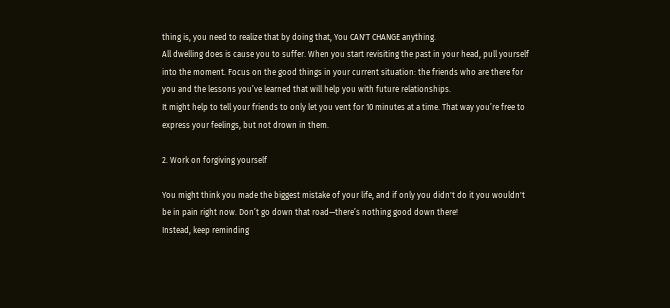thing is, you need to realize that by doing that, You CAN'T CHANGE anything.
All dwelling does is cause you to suffer. When you start revisiting the past in your head, pull yourself into the moment. Focus on the good things in your current situation: the friends who are there for you and the lessons you’ve learned that will help you with future relationships.
It might help to tell your friends to only let you vent for 10 minutes at a time. That way you’re free to express your feelings, but not drown in them.

2. Work on forgiving yourself

You might think you made the biggest mistake of your life, and if only you didn't do it you wouldn't be in pain right now. Don’t go down that road—there’s nothing good down there!
Instead, keep reminding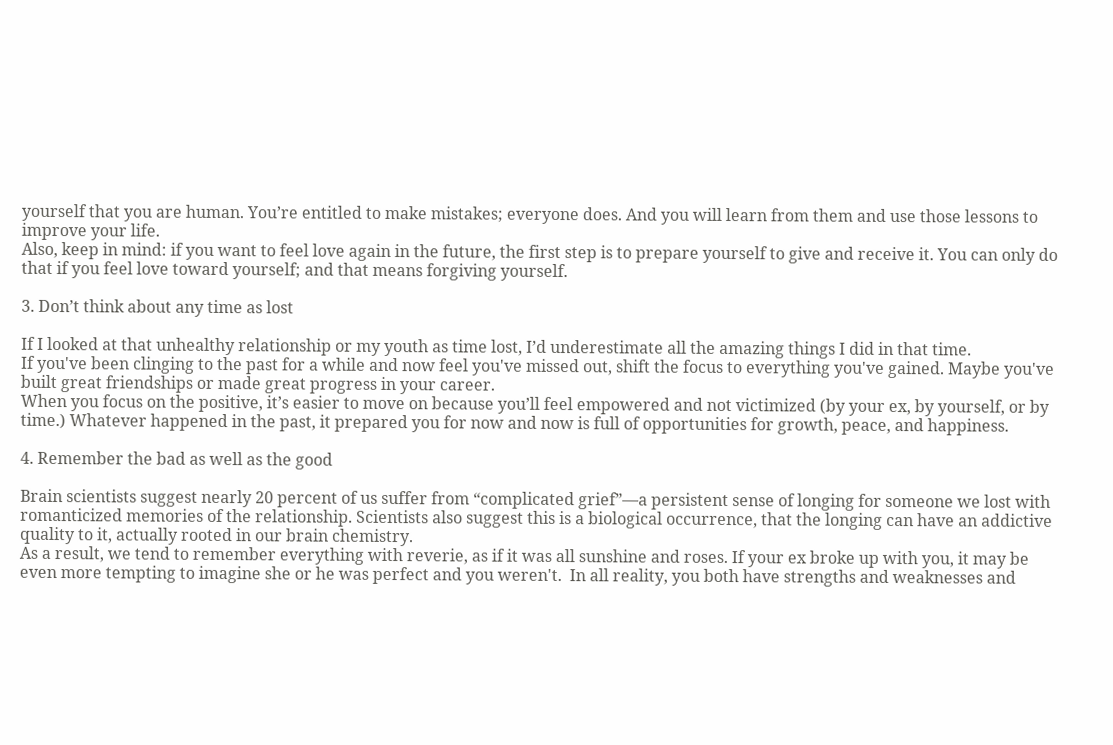yourself that you are human. You’re entitled to make mistakes; everyone does. And you will learn from them and use those lessons to improve your life.
Also, keep in mind: if you want to feel love again in the future, the first step is to prepare yourself to give and receive it. You can only do that if you feel love toward yourself; and that means forgiving yourself.

3. Don’t think about any time as lost

If I looked at that unhealthy relationship or my youth as time lost, I’d underestimate all the amazing things I did in that time.
If you've been clinging to the past for a while and now feel you've missed out, shift the focus to everything you've gained. Maybe you've built great friendships or made great progress in your career.
When you focus on the positive, it’s easier to move on because you’ll feel empowered and not victimized (by your ex, by yourself, or by time.) Whatever happened in the past, it prepared you for now and now is full of opportunities for growth, peace, and happiness.

4. Remember the bad as well as the good

Brain scientists suggest nearly 20 percent of us suffer from “complicated grief”—a persistent sense of longing for someone we lost with romanticized memories of the relationship. Scientists also suggest this is a biological occurrence, that the longing can have an addictive quality to it, actually rooted in our brain chemistry.
As a result, we tend to remember everything with reverie, as if it was all sunshine and roses. If your ex broke up with you, it may be even more tempting to imagine she or he was perfect and you weren't.  In all reality, you both have strengths and weaknesses and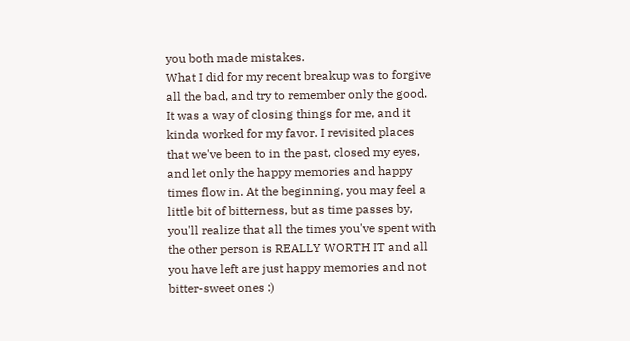you both made mistakes.
What I did for my recent breakup was to forgive all the bad, and try to remember only the good. It was a way of closing things for me, and it kinda worked for my favor. I revisited places that we've been to in the past, closed my eyes, and let only the happy memories and happy times flow in. At the beginning, you may feel a little bit of bitterness, but as time passes by, you'll realize that all the times you've spent with the other person is REALLY WORTH IT and all you have left are just happy memories and not bitter-sweet ones :)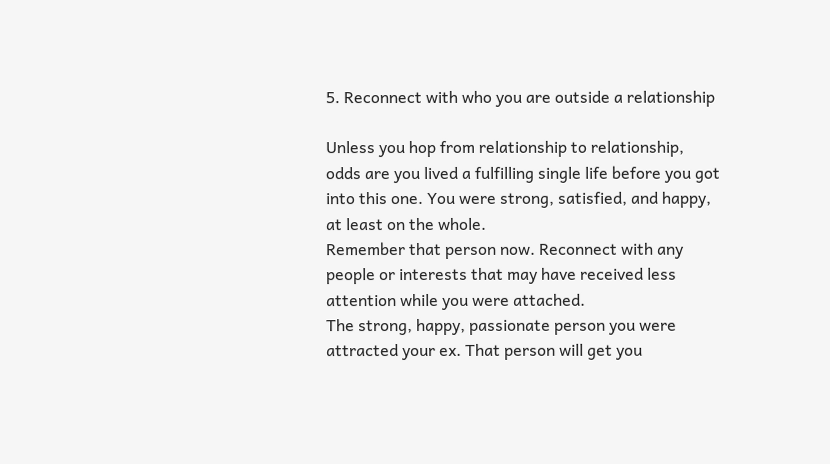5. Reconnect with who you are outside a relationship

Unless you hop from relationship to relationship, odds are you lived a fulfilling single life before you got into this one. You were strong, satisfied, and happy, at least on the whole.
Remember that person now. Reconnect with any people or interests that may have received less attention while you were attached.
The strong, happy, passionate person you were attracted your ex. That person will get you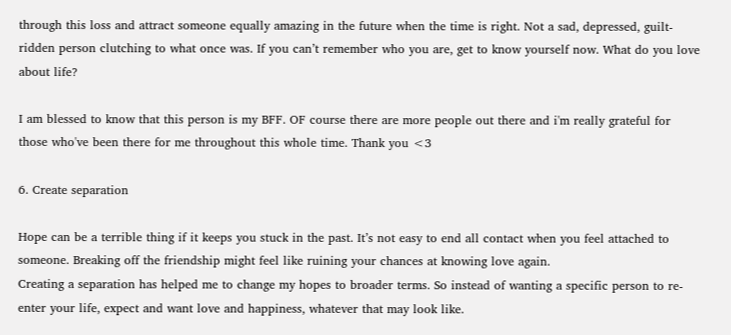through this loss and attract someone equally amazing in the future when the time is right. Not a sad, depressed, guilt-ridden person clutching to what once was. If you can’t remember who you are, get to know yourself now. What do you love about life?

I am blessed to know that this person is my BFF. OF course there are more people out there and i'm really grateful for those who've been there for me throughout this whole time. Thank you <3

6. Create separation

Hope can be a terrible thing if it keeps you stuck in the past. It’s not easy to end all contact when you feel attached to someone. Breaking off the friendship might feel like ruining your chances at knowing love again.
Creating a separation has helped me to change my hopes to broader terms. So instead of wanting a specific person to re-enter your life, expect and want love and happiness, whatever that may look like.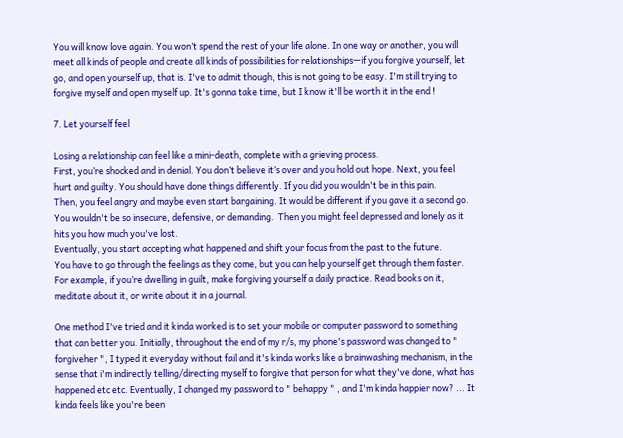You will know love again. You won’t spend the rest of your life alone. In one way or another, you will meet all kinds of people and create all kinds of possibilities for relationships—if you forgive yourself, let go, and open yourself up, that is. I've to admit though, this is not going to be easy. I'm still trying to forgive myself and open myself up. It's gonna take time, but I know it'll be worth it in the end !

7. Let yourself feel

Losing a relationship can feel like a mini-death, complete with a grieving process.
First, you’re shocked and in denial. You don’t believe it’s over and you hold out hope. Next, you feel hurt and guilty. You should have done things differently. If you did you wouldn't be in this pain.
Then, you feel angry and maybe even start bargaining. It would be different if you gave it a second go. You wouldn't be so insecure, defensive, or demanding.  Then you might feel depressed and lonely as it hits you how much you've lost.
Eventually, you start accepting what happened and shift your focus from the past to the future.
You have to go through the feelings as they come, but you can help yourself get through them faster. For example, if you’re dwelling in guilt, make forgiving yourself a daily practice. Read books on it, meditate about it, or write about it in a journal.

One method I've tried and it kinda worked is to set your mobile or computer password to something that can better you. Initially, throughout the end of my r/s, my phone's password was changed to " forgiveher ", I typed it everyday without fail and it's kinda works like a brainwashing mechanism, in the sense that i'm indirectly telling/directing myself to forgive that person for what they've done, what has happened etc etc. Eventually, I changed my password to " behappy " , and I'm kinda happier now? ... It kinda feels like you're been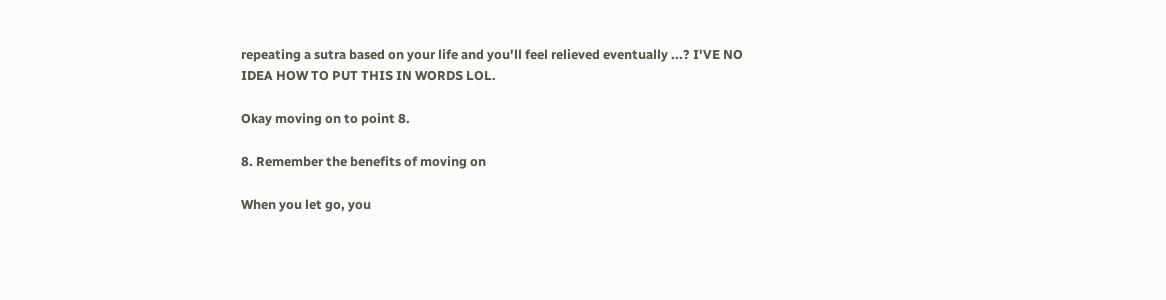repeating a sutra based on your life and you'll feel relieved eventually ...? I'VE NO IDEA HOW TO PUT THIS IN WORDS LOL.

Okay moving on to point 8.

8. Remember the benefits of moving on

When you let go, you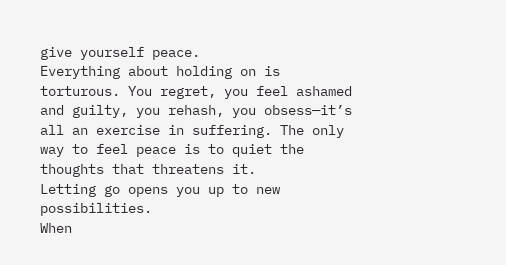give yourself peace.
Everything about holding on is torturous. You regret, you feel ashamed and guilty, you rehash, you obsess—it’s all an exercise in suffering. The only way to feel peace is to quiet the thoughts that threatens it.
Letting go opens you up to new possibilities.
When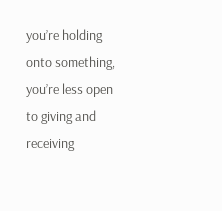you’re holding onto something, you’re less open to giving and receiving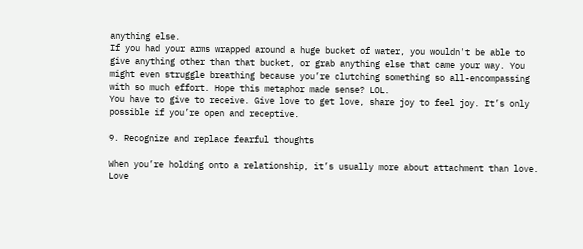anything else.
If you had your arms wrapped around a huge bucket of water, you wouldn't be able to give anything other than that bucket, or grab anything else that came your way. You might even struggle breathing because you’re clutching something so all-encompassing with so much effort. Hope this metaphor made sense? LOL.
You have to give to receive. Give love to get love, share joy to feel joy. It’s only possible if you’re open and receptive.

9. Recognize and replace fearful thoughts

When you’re holding onto a relationship, it’s usually more about attachment than love. Love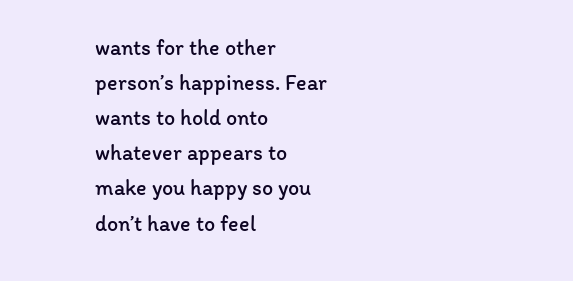wants for the other person’s happiness. Fear wants to hold onto whatever appears to make you happy so you don’t have to feel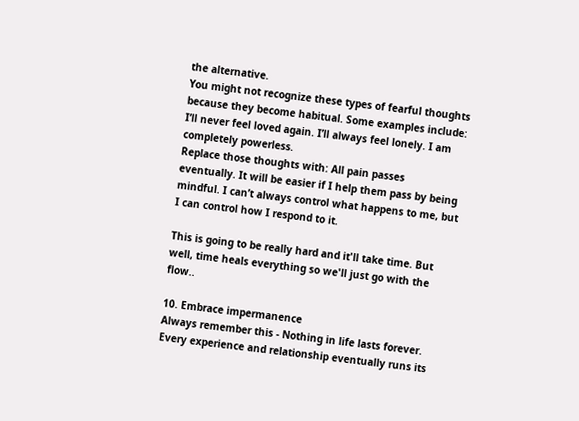the alternative.
You might not recognize these types of fearful thoughts because they become habitual. Some examples include: I’ll never feel loved again. I’ll always feel lonely. I am completely powerless.
Replace those thoughts with: All pain passes eventually. It will be easier if I help them pass by being mindful. I can’t always control what happens to me, but I can control how I respond to it.

This is going to be really hard and it'll take time. But well, time heals everything so we'll just go with the flow..

10. Embrace impermanence
Always remember this - Nothing in life lasts forever. Every experience and relationship eventually runs its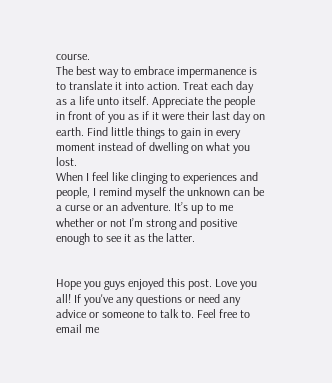course.
The best way to embrace impermanence is to translate it into action. Treat each day as a life unto itself. Appreciate the people in front of you as if it were their last day on earth. Find little things to gain in every moment instead of dwelling on what you lost.
When I feel like clinging to experiences and people, I remind myself the unknown can be a curse or an adventure. It’s up to me whether or not I’m strong and positive enough to see it as the latter.


Hope you guys enjoyed this post. Love you all! If you've any questions or need any advice or someone to talk to. Feel free to email me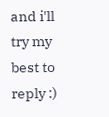and i'll try my best to reply :)